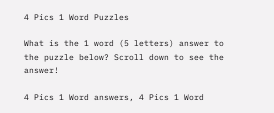4 Pics 1 Word Puzzles

What is the 1 word (5 letters) answer to the puzzle below? Scroll down to see the answer!

4 Pics 1 Word answers, 4 Pics 1 Word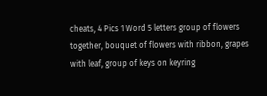cheats, 4 Pics 1 Word 5 letters group of flowers together, bouquet of flowers with ribbon, grapes with leaf, group of keys on keyring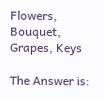Flowers, Bouquet, Grapes, Keys

The Answer is: